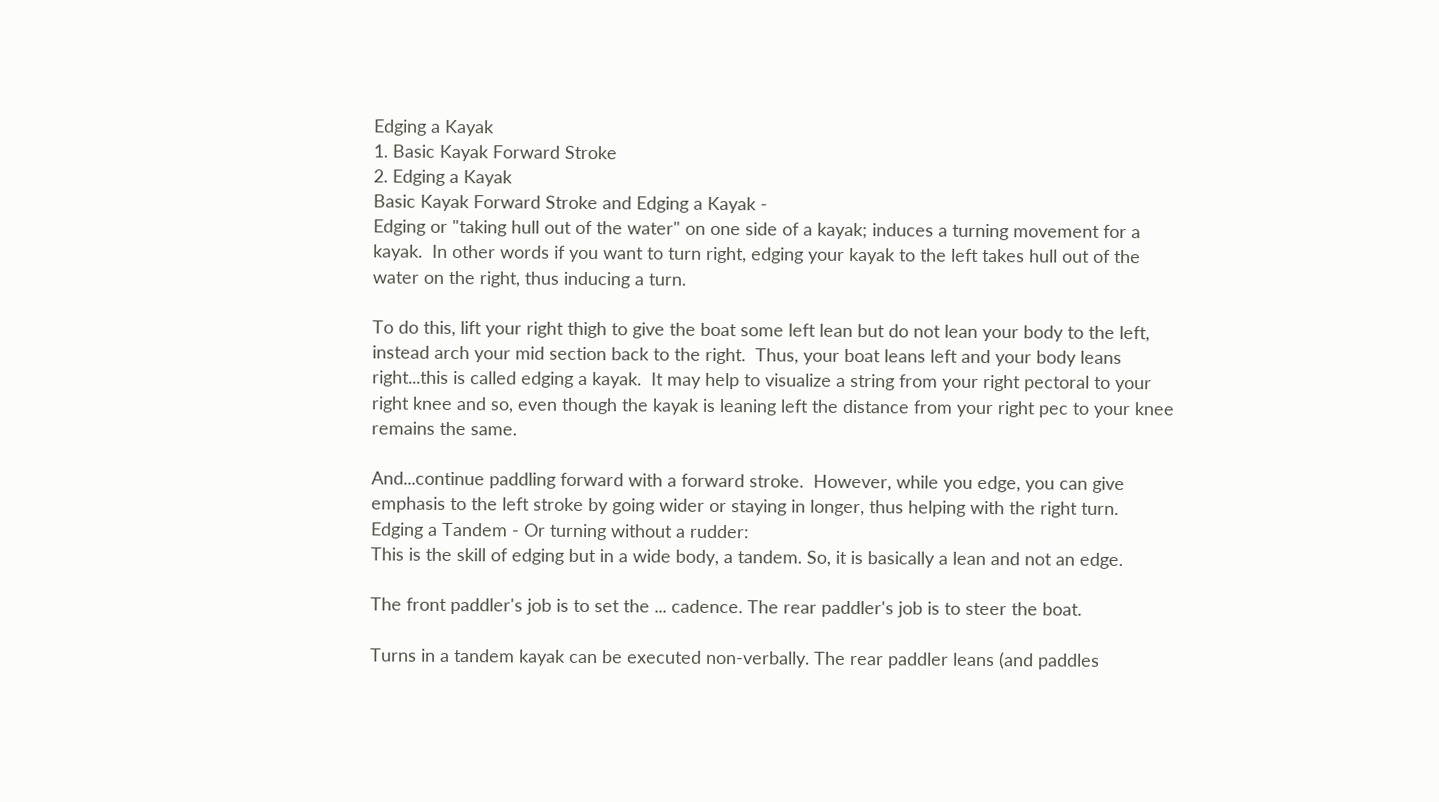Edging a Kayak
1. Basic Kayak Forward Stroke
2. Edging a Kayak
Basic Kayak Forward Stroke and Edging a Kayak -
Edging or "taking hull out of the water" on one side of a kayak; induces a turning movement for a kayak.  In other words if you want to turn right, edging your kayak to the left takes hull out of the water on the right, thus inducing a turn.

To do this, lift your right thigh to give the boat some left lean but do not lean your body to the left, instead arch your mid section back to the right.  Thus, your boat leans left and your body leans right...this is called edging a kayak.  It may help to visualize a string from your right pectoral to your right knee and so, even though the kayak is leaning left the distance from your right pec to your knee remains the same.

And...continue paddling forward with a forward stroke.  However, while you edge, you can give emphasis to the left stroke by going wider or staying in longer, thus helping with the right turn.
Edging a Tandem - Or turning without a rudder:
This is the skill of edging but in a wide body, a tandem. So, it is basically a lean and not an edge.

The front paddler's job is to set the ... cadence. The rear paddler's job is to steer the boat.

Turns in a tandem kayak can be executed non-verbally. The rear paddler leans (and paddles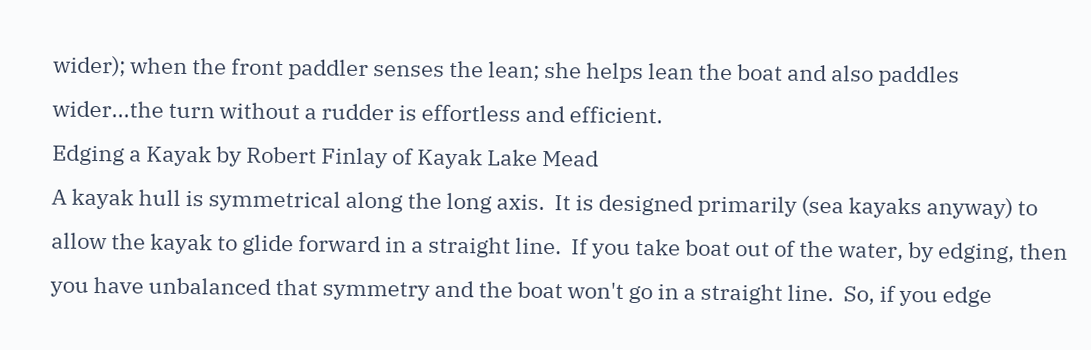wider); when the front paddler senses the lean; she helps lean the boat and also paddles wider...the turn without a rudder is effortless and efficient.
Edging a Kayak by Robert Finlay of Kayak Lake Mead
A kayak hull is symmetrical along the long axis.  It is designed primarily (sea kayaks anyway) to allow the kayak to glide forward in a straight line.  If you take boat out of the water, by edging, then you have unbalanced that symmetry and the boat won't go in a straight line.  So, if you edge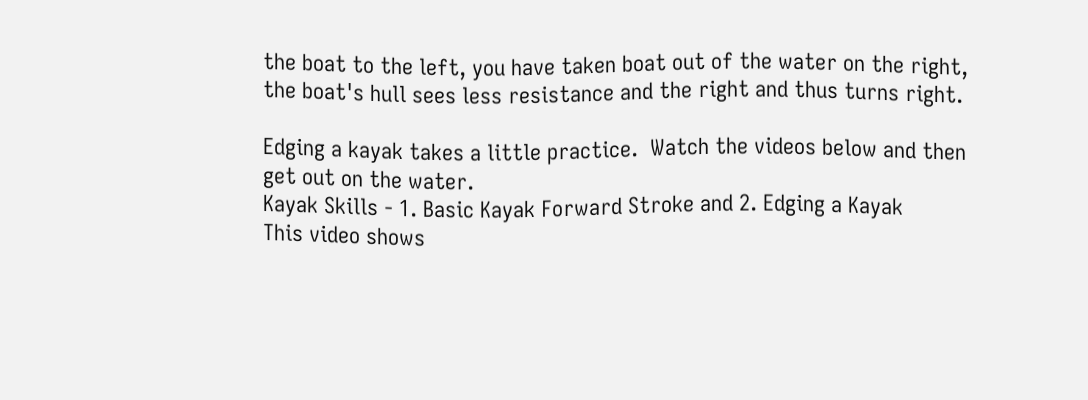the boat to the left, you have taken boat out of the water on the right, the boat's hull sees less resistance and the right and thus turns right.

Edging a kayak takes a little practice.  Watch the videos below and then get out on the water.
Kayak Skills - 1. Basic Kayak Forward Stroke and 2. Edging a Kayak
This video shows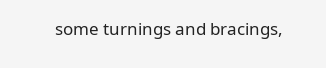some turnings and bracings,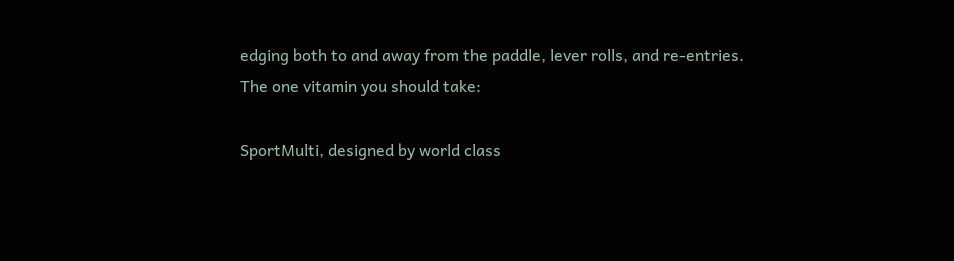edging both to and away from the paddle, lever rolls, and re-entries.
The one vitamin you should take:

SportMulti, designed by world class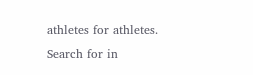athletes for athletes.
Search for in